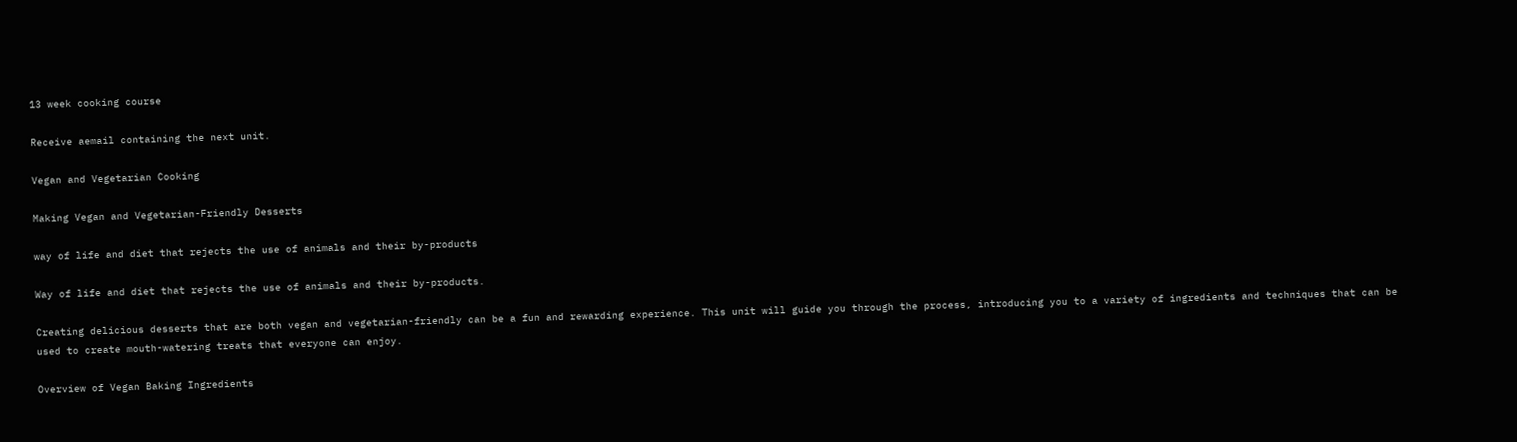13 week cooking course

Receive aemail containing the next unit.

Vegan and Vegetarian Cooking

Making Vegan and Vegetarian-Friendly Desserts

way of life and diet that rejects the use of animals and their by-products

Way of life and diet that rejects the use of animals and their by-products.

Creating delicious desserts that are both vegan and vegetarian-friendly can be a fun and rewarding experience. This unit will guide you through the process, introducing you to a variety of ingredients and techniques that can be used to create mouth-watering treats that everyone can enjoy.

Overview of Vegan Baking Ingredients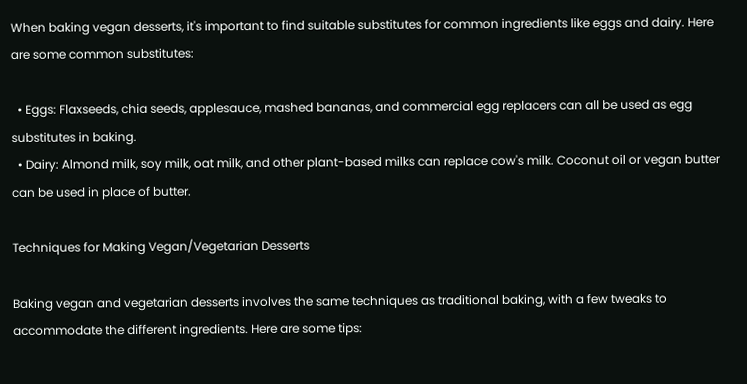When baking vegan desserts, it's important to find suitable substitutes for common ingredients like eggs and dairy. Here are some common substitutes:

  • Eggs: Flaxseeds, chia seeds, applesauce, mashed bananas, and commercial egg replacers can all be used as egg substitutes in baking.
  • Dairy: Almond milk, soy milk, oat milk, and other plant-based milks can replace cow's milk. Coconut oil or vegan butter can be used in place of butter.

Techniques for Making Vegan/Vegetarian Desserts

Baking vegan and vegetarian desserts involves the same techniques as traditional baking, with a few tweaks to accommodate the different ingredients. Here are some tips: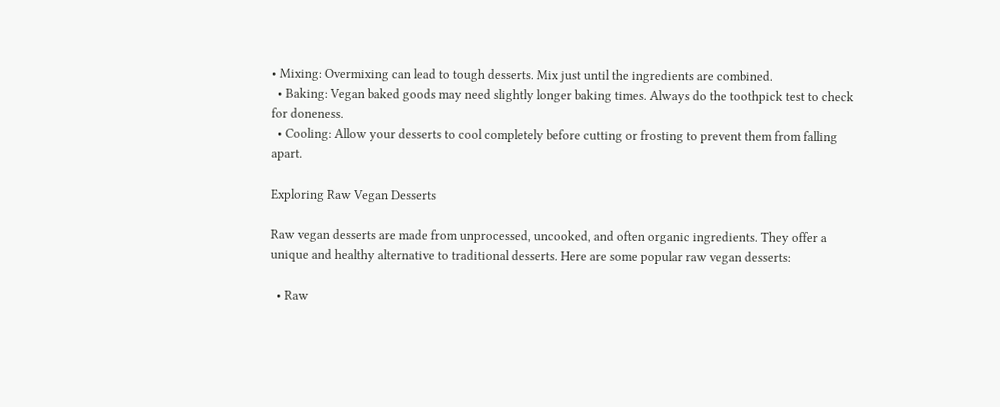• Mixing: Overmixing can lead to tough desserts. Mix just until the ingredients are combined.
  • Baking: Vegan baked goods may need slightly longer baking times. Always do the toothpick test to check for doneness.
  • Cooling: Allow your desserts to cool completely before cutting or frosting to prevent them from falling apart.

Exploring Raw Vegan Desserts

Raw vegan desserts are made from unprocessed, uncooked, and often organic ingredients. They offer a unique and healthy alternative to traditional desserts. Here are some popular raw vegan desserts:

  • Raw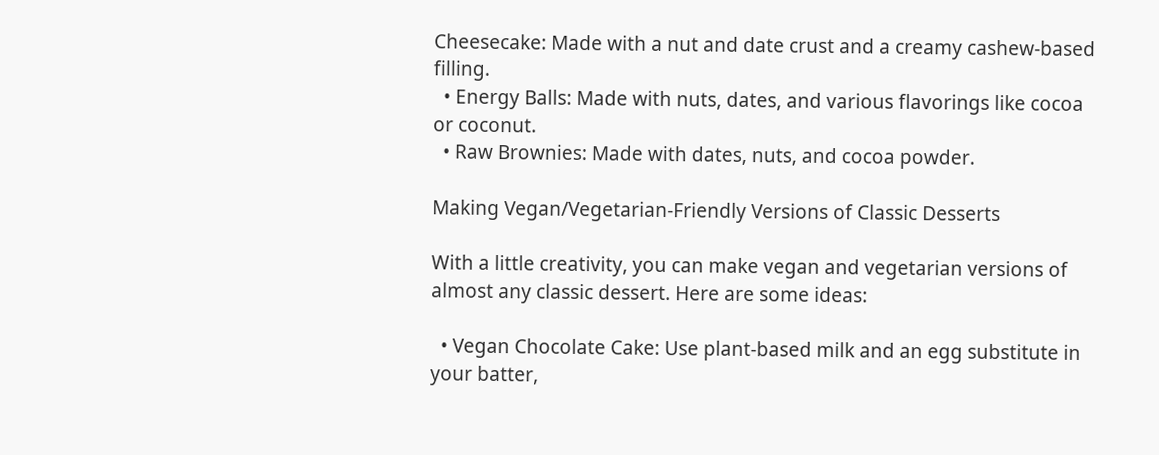Cheesecake: Made with a nut and date crust and a creamy cashew-based filling.
  • Energy Balls: Made with nuts, dates, and various flavorings like cocoa or coconut.
  • Raw Brownies: Made with dates, nuts, and cocoa powder.

Making Vegan/Vegetarian-Friendly Versions of Classic Desserts

With a little creativity, you can make vegan and vegetarian versions of almost any classic dessert. Here are some ideas:

  • Vegan Chocolate Cake: Use plant-based milk and an egg substitute in your batter,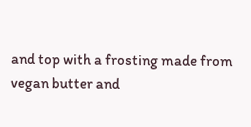and top with a frosting made from vegan butter and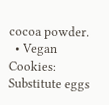cocoa powder.
  • Vegan Cookies: Substitute eggs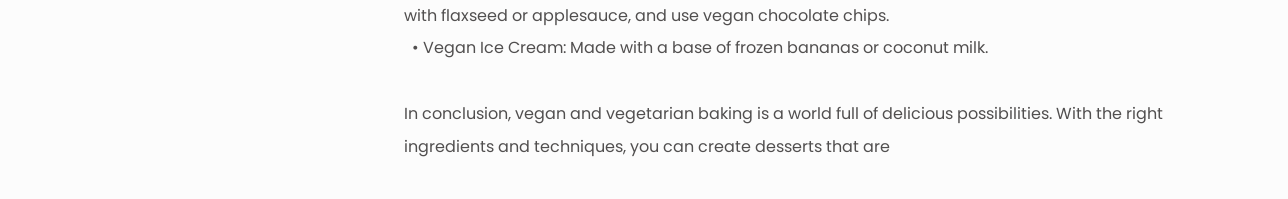with flaxseed or applesauce, and use vegan chocolate chips.
  • Vegan Ice Cream: Made with a base of frozen bananas or coconut milk.

In conclusion, vegan and vegetarian baking is a world full of delicious possibilities. With the right ingredients and techniques, you can create desserts that are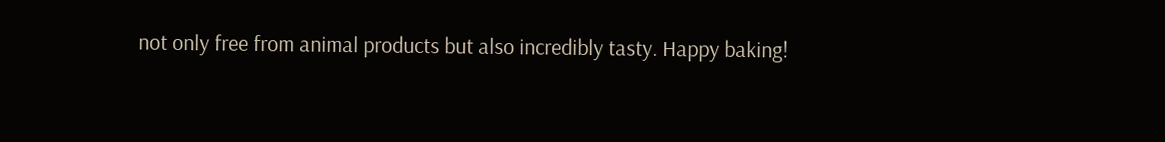not only free from animal products but also incredibly tasty. Happy baking!